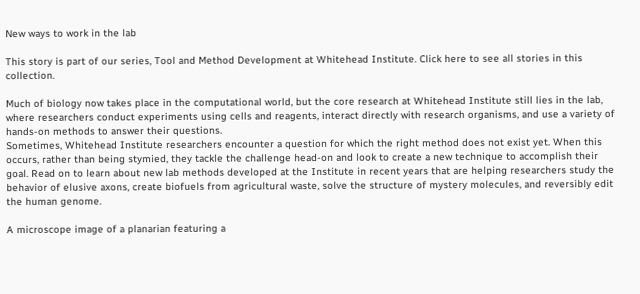New ways to work in the lab

This story is part of our series, Tool and Method Development at Whitehead Institute. Click here to see all stories in this collection.

Much of biology now takes place in the computational world, but the core research at Whitehead Institute still lies in the lab, where researchers conduct experiments using cells and reagents, interact directly with research organisms, and use a variety of hands-on methods to answer their questions.
Sometimes, Whitehead Institute researchers encounter a question for which the right method does not exist yet. When this occurs, rather than being stymied, they tackle the challenge head-on and look to create a new technique to accomplish their goal. Read on to learn about new lab methods developed at the Institute in recent years that are helping researchers study the behavior of elusive axons, create biofuels from agricultural waste, solve the structure of mystery molecules, and reversibly edit the human genome.

A microscope image of a planarian featuring a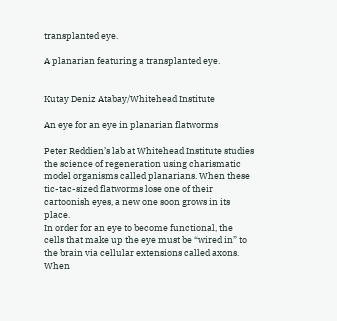transplanted eye.

A planarian featuring a transplanted eye.


Kutay Deniz Atabay/Whitehead Institute

An eye for an eye in planarian flatworms

Peter Reddien’s lab at Whitehead Institute studies the science of regeneration using charismatic model organisms called planarians. When these tic-tac-sized flatworms lose one of their cartoonish eyes, a new one soon grows in its place.
In order for an eye to become functional, the cells that make up the eye must be “wired in” to the brain via cellular extensions called axons. When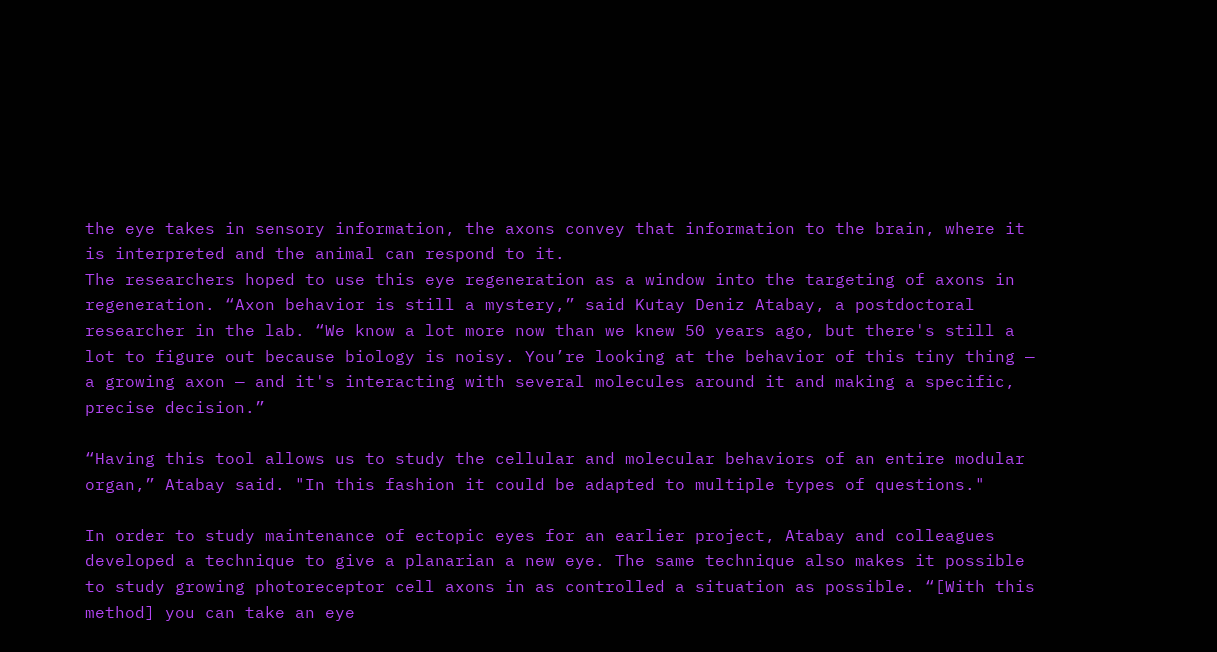the eye takes in sensory information, the axons convey that information to the brain, where it is interpreted and the animal can respond to it.
The researchers hoped to use this eye regeneration as a window into the targeting of axons in regeneration. “Axon behavior is still a mystery,” said Kutay Deniz Atabay, a postdoctoral researcher in the lab. “We know a lot more now than we knew 50 years ago, but there's still a lot to figure out because biology is noisy. You’re looking at the behavior of this tiny thing — a growing axon — and it's interacting with several molecules around it and making a specific, precise decision.”

“Having this tool allows us to study the cellular and molecular behaviors of an entire modular organ,” Atabay said. "In this fashion it could be adapted to multiple types of questions."

In order to study maintenance of ectopic eyes for an earlier project, Atabay and colleagues developed a technique to give a planarian a new eye. The same technique also makes it possible to study growing photoreceptor cell axons in as controlled a situation as possible. “[With this method] you can take an eye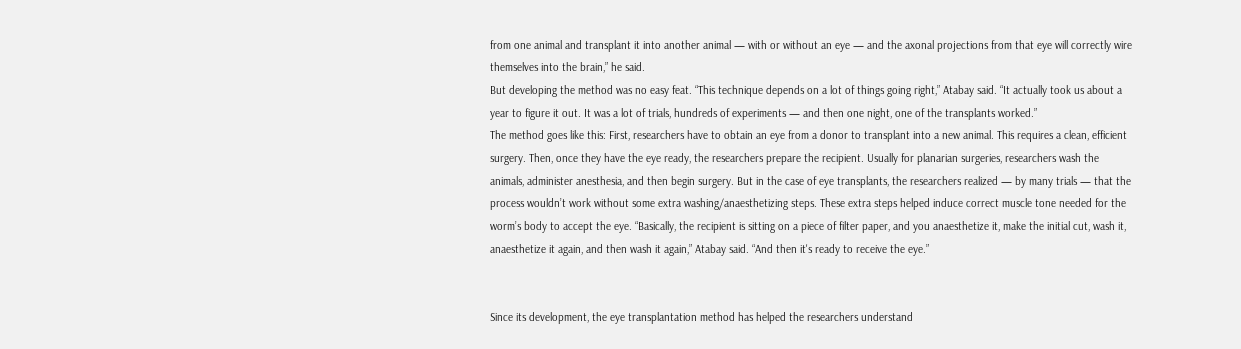from one animal and transplant it into another animal — with or without an eye — and the axonal projections from that eye will correctly wire themselves into the brain,” he said.
But developing the method was no easy feat. “This technique depends on a lot of things going right,” Atabay said. “It actually took us about a year to figure it out. It was a lot of trials, hundreds of experiments — and then one night, one of the transplants worked.”
The method goes like this: First, researchers have to obtain an eye from a donor to transplant into a new animal. This requires a clean, efficient surgery. Then, once they have the eye ready, the researchers prepare the recipient. Usually for planarian surgeries, researchers wash the animals, administer anesthesia, and then begin surgery. But in the case of eye transplants, the researchers realized — by many trials — that the process wouldn’t work without some extra washing/anaesthetizing steps. These extra steps helped induce correct muscle tone needed for the worm’s body to accept the eye. “Basically, the recipient is sitting on a piece of filter paper, and you anaesthetize it, make the initial cut, wash it, anaesthetize it again, and then wash it again,” Atabay said. “And then it's ready to receive the eye.”


Since its development, the eye transplantation method has helped the researchers understand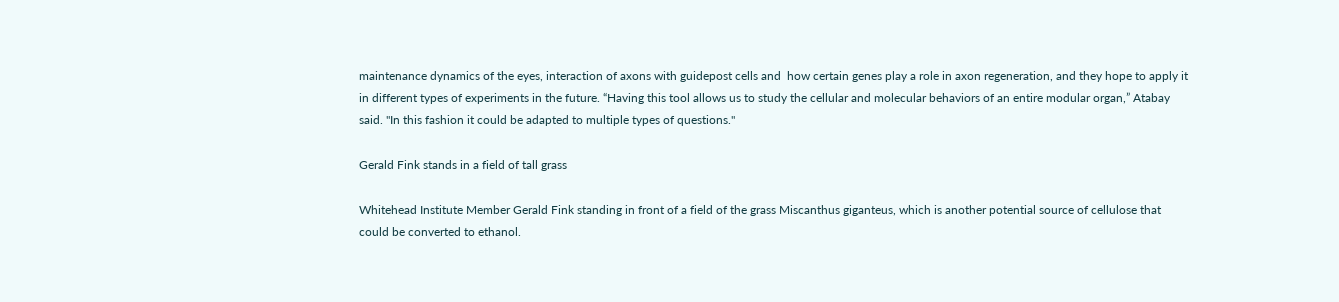maintenance dynamics of the eyes, interaction of axons with guidepost cells and  how certain genes play a role in axon regeneration, and they hope to apply it in different types of experiments in the future. “Having this tool allows us to study the cellular and molecular behaviors of an entire modular organ,” Atabay said. "In this fashion it could be adapted to multiple types of questions."

Gerald Fink stands in a field of tall grass

Whitehead Institute Member Gerald Fink standing in front of a field of the grass Miscanthus giganteus, which is another potential source of cellulose that could be converted to ethanol.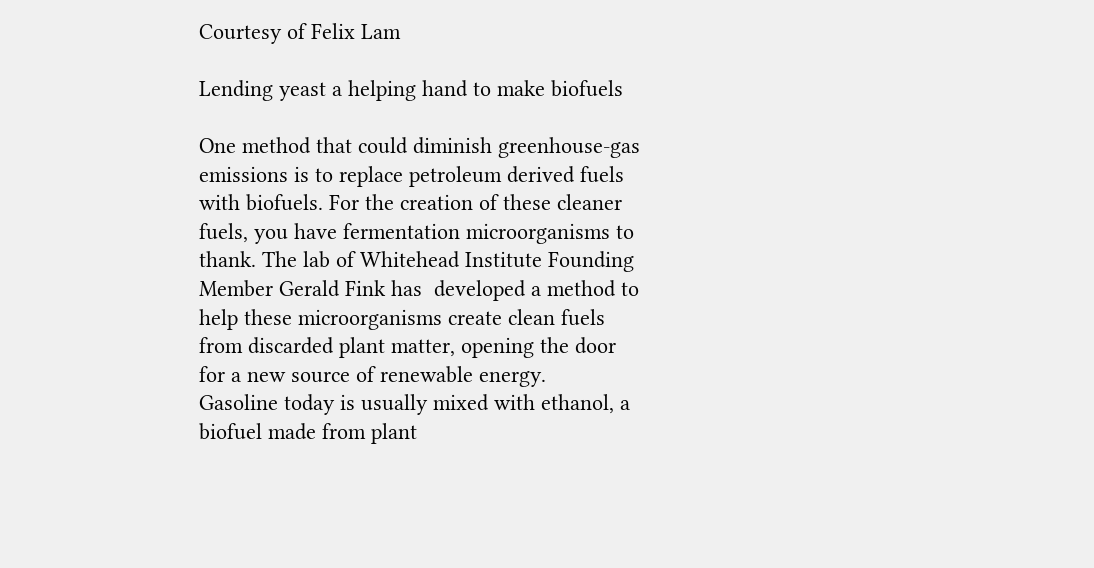Courtesy of Felix Lam

Lending yeast a helping hand to make biofuels

One method that could diminish greenhouse-gas emissions is to replace petroleum derived fuels with biofuels. For the creation of these cleaner fuels, you have fermentation microorganisms to thank. The lab of Whitehead Institute Founding Member Gerald Fink has  developed a method to help these microorganisms create clean fuels from discarded plant matter, opening the door for a new source of renewable energy.
Gasoline today is usually mixed with ethanol, a biofuel made from plant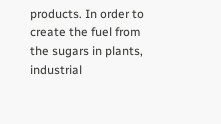products. In order to create the fuel from the sugars in plants, industrial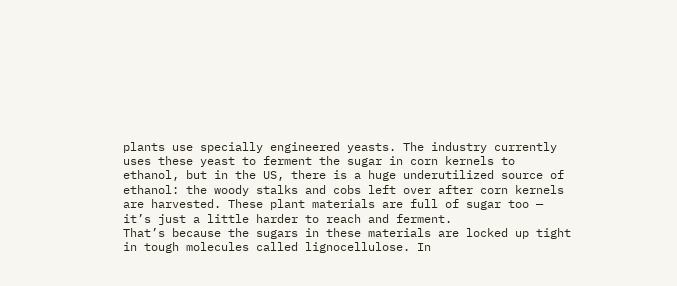plants use specially engineered yeasts. The industry currently uses these yeast to ferment the sugar in corn kernels to ethanol, but in the US, there is a huge underutilized source of ethanol: the woody stalks and cobs left over after corn kernels are harvested. These plant materials are full of sugar too — it’s just a little harder to reach and ferment.
That’s because the sugars in these materials are locked up tight in tough molecules called lignocellulose. In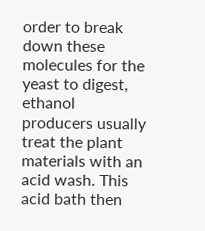order to break down these molecules for the yeast to digest, ethanol producers usually treat the plant materials with an acid wash. This acid bath then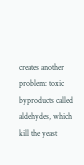creates another problem: toxic byproducts called aldehydes, which kill the yeast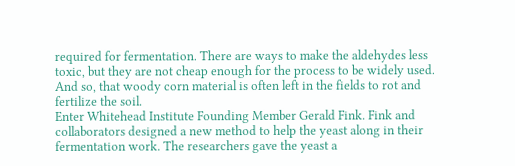required for fermentation. There are ways to make the aldehydes less toxic, but they are not cheap enough for the process to be widely used. And so, that woody corn material is often left in the fields to rot and fertilize the soil.
Enter Whitehead Institute Founding Member Gerald Fink. Fink and collaborators designed a new method to help the yeast along in their fermentation work. The researchers gave the yeast a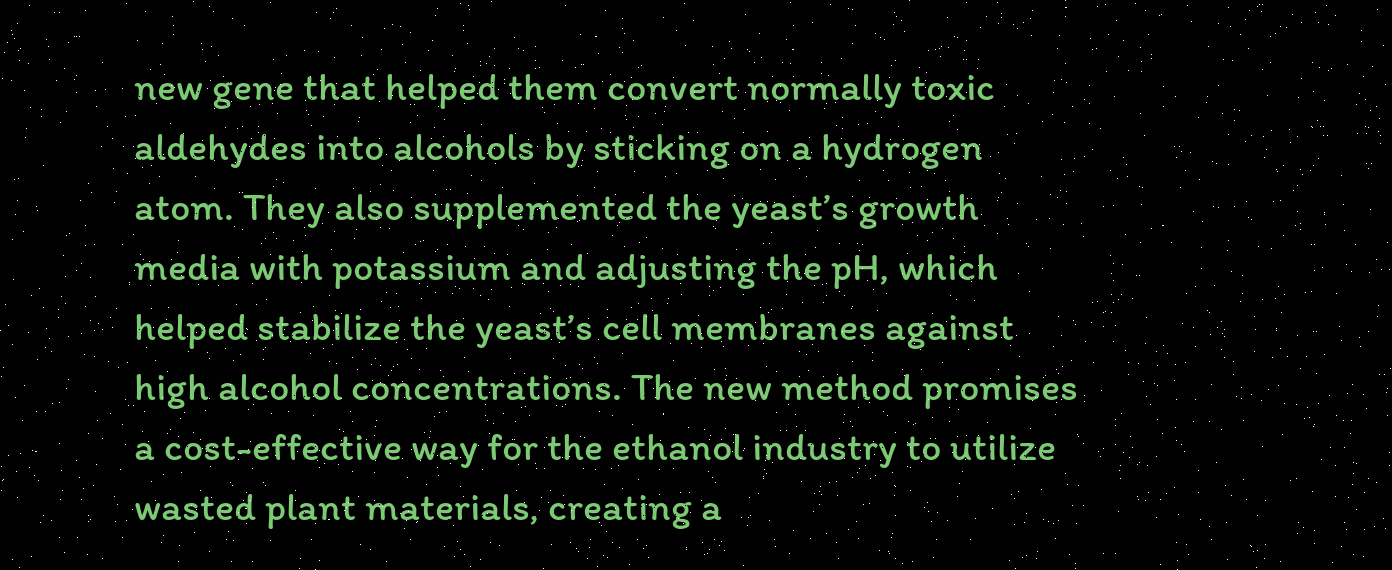new gene that helped them convert normally toxic aldehydes into alcohols by sticking on a hydrogen atom. They also supplemented the yeast’s growth media with potassium and adjusting the pH, which helped stabilize the yeast’s cell membranes against high alcohol concentrations. The new method promises a cost-effective way for the ethanol industry to utilize wasted plant materials, creating a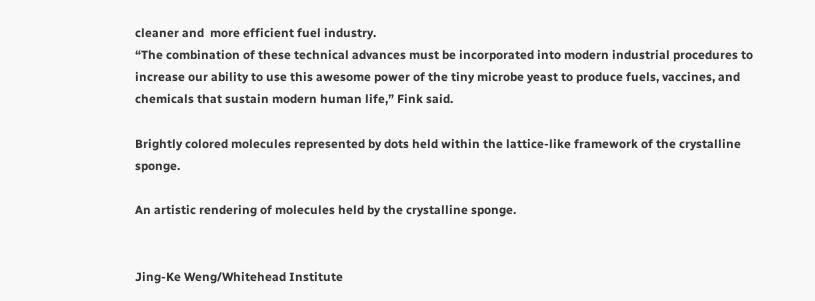cleaner and  more efficient fuel industry.
“The combination of these technical advances must be incorporated into modern industrial procedures to increase our ability to use this awesome power of the tiny microbe yeast to produce fuels, vaccines, and chemicals that sustain modern human life,” Fink said.

Brightly colored molecules represented by dots held within the lattice-like framework of the crystalline sponge.

An artistic rendering of molecules held by the crystalline sponge.


Jing-Ke Weng/Whitehead Institute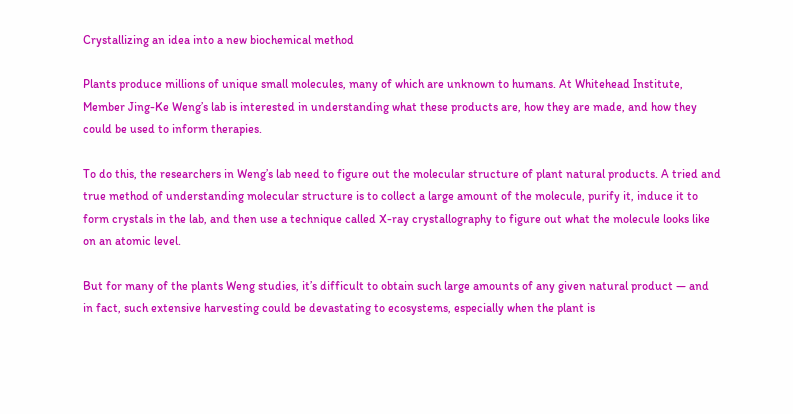Crystallizing an idea into a new biochemical method

Plants produce millions of unique small molecules, many of which are unknown to humans. At Whitehead Institute, Member Jing-Ke Weng’s lab is interested in understanding what these products are, how they are made, and how they could be used to inform therapies.

To do this, the researchers in Weng’s lab need to figure out the molecular structure of plant natural products. A tried and true method of understanding molecular structure is to collect a large amount of the molecule, purify it, induce it to form crystals in the lab, and then use a technique called X-ray crystallography to figure out what the molecule looks like on an atomic level.

But for many of the plants Weng studies, it’s difficult to obtain such large amounts of any given natural product — and in fact, such extensive harvesting could be devastating to ecosystems, especially when the plant is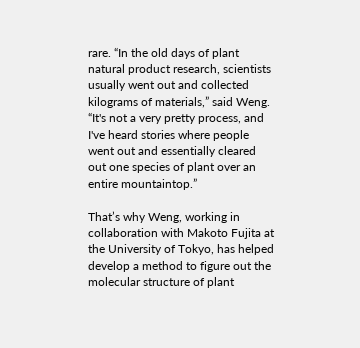rare. “In the old days of plant natural product research, scientists usually went out and collected kilograms of materials,” said Weng. “It's not a very pretty process, and I've heard stories where people went out and essentially cleared out one species of plant over an entire mountaintop.”

That’s why Weng, working in collaboration with Makoto Fujita at the University of Tokyo, has helped develop a method to figure out the molecular structure of plant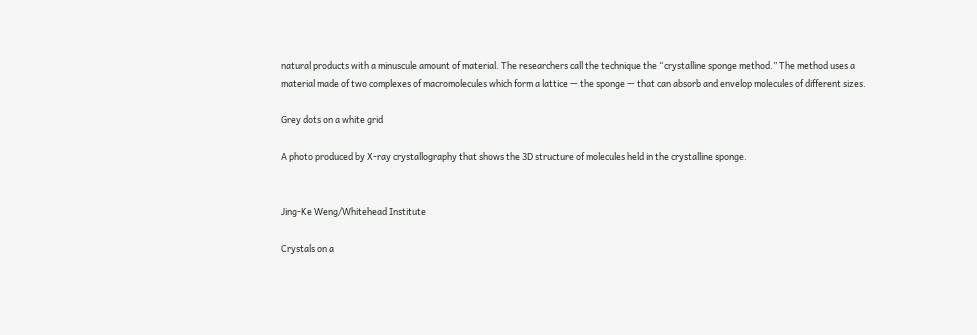natural products with a minuscule amount of material. The researchers call the technique the “crystalline sponge method.” The method uses a material made of two complexes of macromolecules which form a lattice — the sponge — that can absorb and envelop molecules of different sizes.

Grey dots on a white grid

A photo produced by X-ray crystallography that shows the 3D structure of molecules held in the crystalline sponge.


Jing-Ke Weng/Whitehead Institute

Crystals on a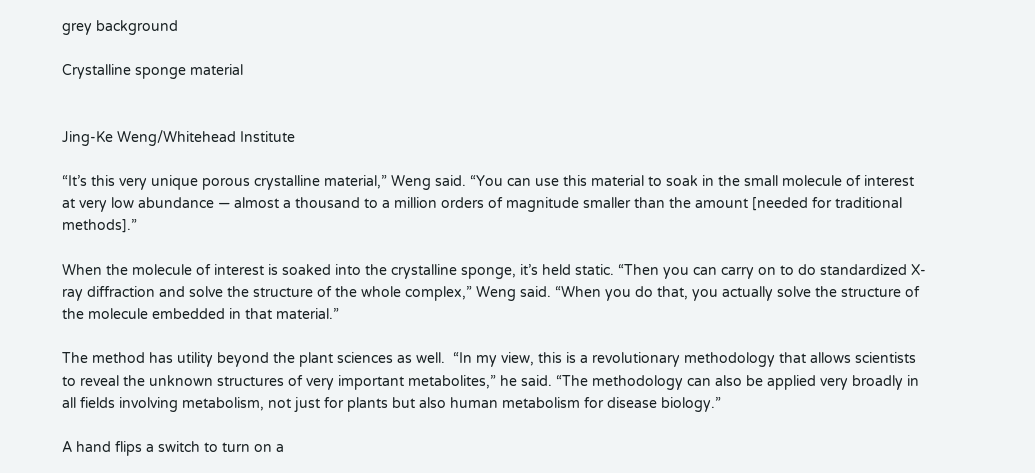grey background

Crystalline sponge material


Jing-Ke Weng/Whitehead Institute

“It’s this very unique porous crystalline material,” Weng said. “You can use this material to soak in the small molecule of interest at very low abundance — almost a thousand to a million orders of magnitude smaller than the amount [needed for traditional methods].”

When the molecule of interest is soaked into the crystalline sponge, it’s held static. “Then you can carry on to do standardized X-ray diffraction and solve the structure of the whole complex,” Weng said. “When you do that, you actually solve the structure of the molecule embedded in that material.”

The method has utility beyond the plant sciences as well.  “In my view, this is a revolutionary methodology that allows scientists to reveal the unknown structures of very important metabolites,” he said. “The methodology can also be applied very broadly in all fields involving metabolism, not just for plants but also human metabolism for disease biology.”

A hand flips a switch to turn on a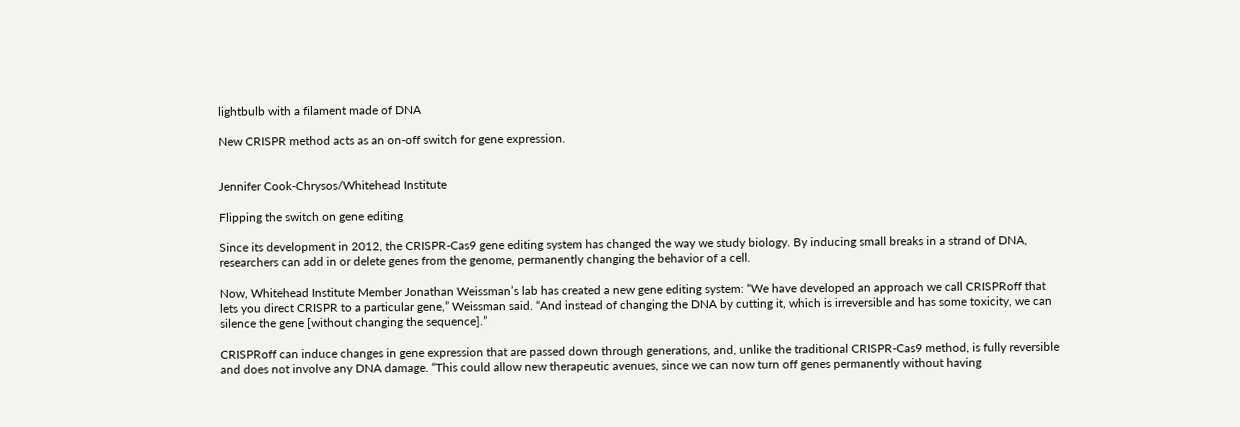lightbulb with a filament made of DNA

New CRISPR method acts as an on-off switch for gene expression.


Jennifer Cook-Chrysos/Whitehead Institute

Flipping the switch on gene editing

Since its development in 2012, the CRISPR-Cas9 gene editing system has changed the way we study biology. By inducing small breaks in a strand of DNA, researchers can add in or delete genes from the genome, permanently changing the behavior of a cell.

Now, Whitehead Institute Member Jonathan Weissman’s lab has created a new gene editing system: “We have developed an approach we call CRISPRoff that lets you direct CRISPR to a particular gene,” Weissman said. “And instead of changing the DNA by cutting it, which is irreversible and has some toxicity, we can silence the gene [without changing the sequence].”

CRISPRoff can induce changes in gene expression that are passed down through generations, and, unlike the traditional CRISPR-Cas9 method, is fully reversible and does not involve any DNA damage. “This could allow new therapeutic avenues, since we can now turn off genes permanently without having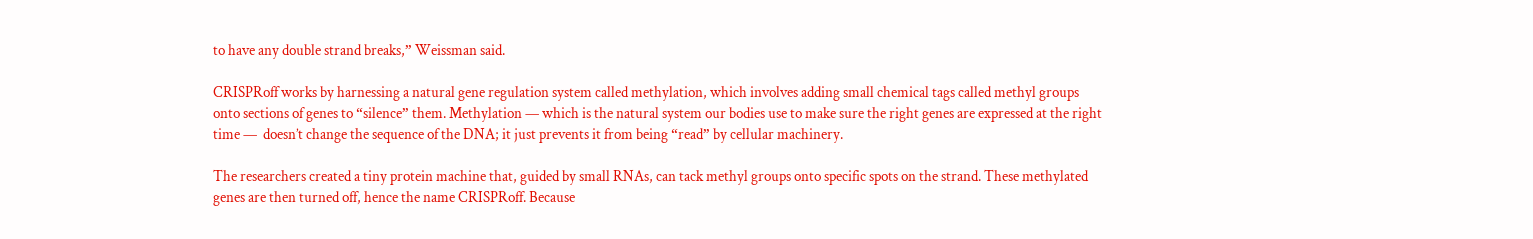to have any double strand breaks,” Weissman said.

CRISPRoff works by harnessing a natural gene regulation system called methylation, which involves adding small chemical tags called methyl groups onto sections of genes to “silence” them. Methylation — which is the natural system our bodies use to make sure the right genes are expressed at the right time —  doesn’t change the sequence of the DNA; it just prevents it from being “read” by cellular machinery.

The researchers created a tiny protein machine that, guided by small RNAs, can tack methyl groups onto specific spots on the strand. These methylated genes are then turned off, hence the name CRISPRoff. Because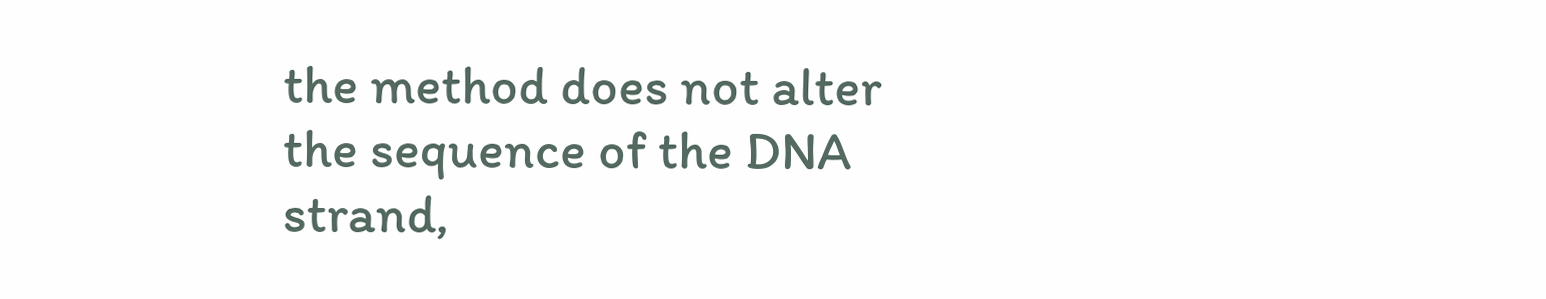the method does not alter the sequence of the DNA strand,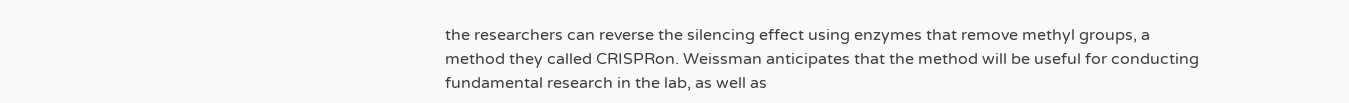the researchers can reverse the silencing effect using enzymes that remove methyl groups, a method they called CRISPRon. Weissman anticipates that the method will be useful for conducting fundamental research in the lab, as well as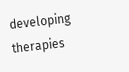developing therapies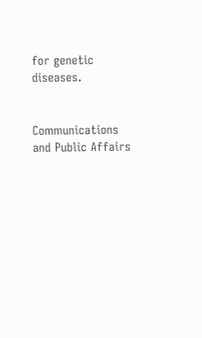for genetic diseases.


Communications and Public Affairs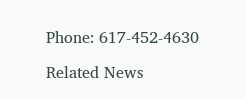Phone: 617-452-4630

Related News